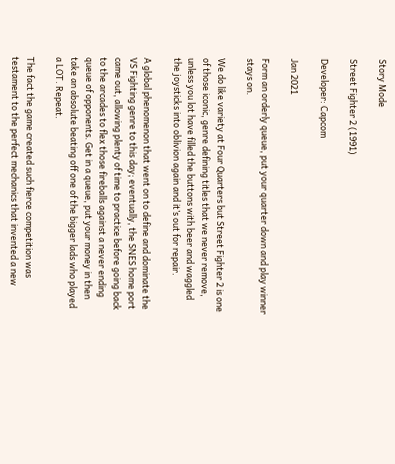Story Mode

Street Fighter 2 (1991)

Developer: Capcom

Jan 2021

Form an orderly queue, put your quarter down and play winner stays on.

We do like variety at Four Quarters but Street Fighter 2 is one of those iconic, genre defining titles that we never remove, unless you lot have filled the buttons with beer and waggled the joysticks into oblivion again and it’s out for repair.

A global phenomenon that went on to define and dominate the VS Fighting genre to this day; eventually, the SNES home port came out, allowing plenty of time to practice before going back to the arcades to flex those fireballs against a never ending queue of opponents. Get in a queue, put your money in then take an absolute beating off one of the bigger lads who played a LOT. Repeat.

The fact the game created such fierce competition was testament to the perfect mechanics that invented a new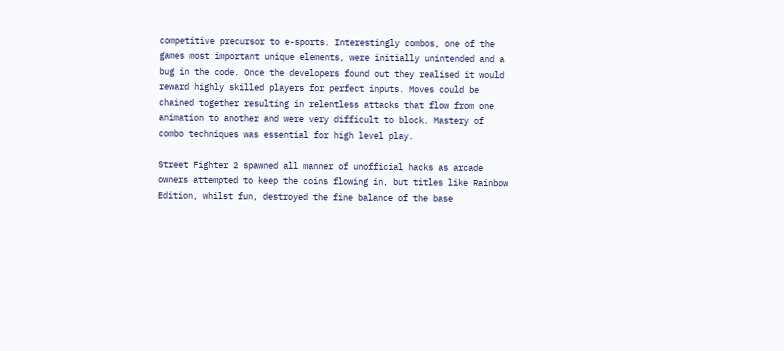competitive precursor to e-sports. Interestingly combos, one of the games most important unique elements, were initially unintended and a bug in the code. Once the developers found out they realised it would reward highly skilled players for perfect inputs. Moves could be chained together resulting in relentless attacks that flow from one animation to another and were very difficult to block. Mastery of combo techniques was essential for high level play.

Street Fighter 2 spawned all manner of unofficial hacks as arcade owners attempted to keep the coins flowing in, but titles like Rainbow Edition, whilst fun, destroyed the fine balance of the base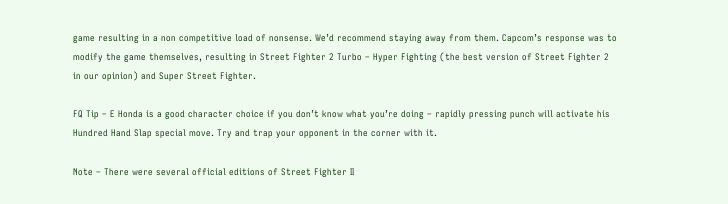game resulting in a non competitive load of nonsense. We’d recommend staying away from them. Capcom’s response was to modify the game themselves, resulting in Street Fighter 2 Turbo – Hyper Fighting (the best version of Street Fighter 2 in our opinion) and Super Street Fighter.

FQ Tip – E Honda is a good character choice if you don’t know what you’re doing – rapidly pressing punch will activate his Hundred Hand Slap special move. Try and trap your opponent in the corner with it.

Note – There were several official editions of Street Fighter II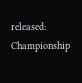released: Championship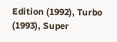Edition (1992), Turbo (1993), Super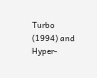Turbo (1994) and Hyper-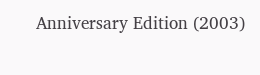Anniversary Edition (2003)